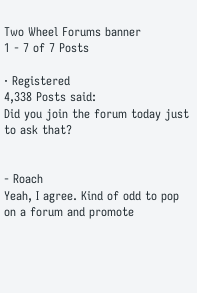Two Wheel Forums banner
1 - 7 of 7 Posts

· Registered
4,338 Posts said:
Did you join the forum today just to ask that?


- Roach
Yeah, I agree. Kind of odd to pop on a forum and promote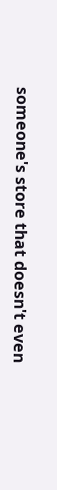someone's store that doesn't even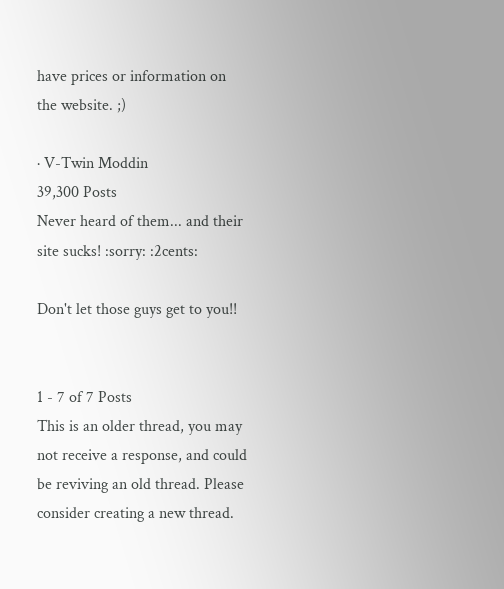have prices or information on the website. ;)

· V-Twin Moddin
39,300 Posts
Never heard of them... and their site sucks! :sorry: :2cents:

Don't let those guys get to you!!


1 - 7 of 7 Posts
This is an older thread, you may not receive a response, and could be reviving an old thread. Please consider creating a new thread.